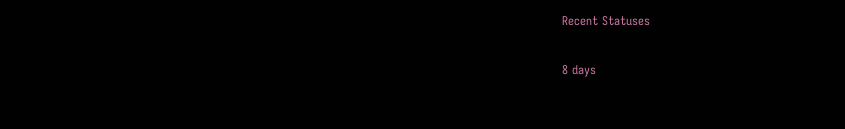Recent Statuses

8 days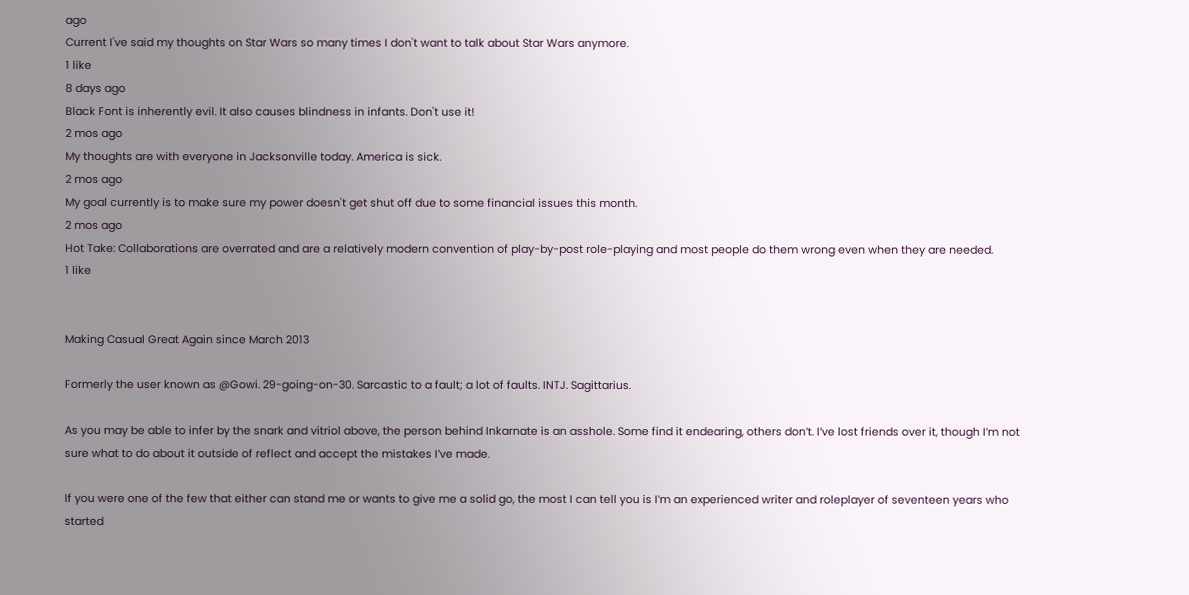ago
Current I've said my thoughts on Star Wars so many times I don't want to talk about Star Wars anymore.
1 like
8 days ago
Black Font is inherently evil. It also causes blindness in infants. Don't use it!
2 mos ago
My thoughts are with everyone in Jacksonville today. America is sick.
2 mos ago
My goal currently is to make sure my power doesn't get shut off due to some financial issues this month.
2 mos ago
Hot Take: Collaborations are overrated and are a relatively modern convention of play-by-post role-playing and most people do them wrong even when they are needed.
1 like


Making Casual Great Again since March 2013

Formerly the user known as @Gowi. 29-going-on-30. Sarcastic to a fault; a lot of faults. INTJ. Sagittarius.

As you may be able to infer by the snark and vitriol above, the person behind Inkarnate is an asshole. Some find it endearing, others don’t. I’ve lost friends over it, though I’m not sure what to do about it outside of reflect and accept the mistakes I’ve made.

If you were one of the few that either can stand me or wants to give me a solid go, the most I can tell you is I’m an experienced writer and roleplayer of seventeen years who started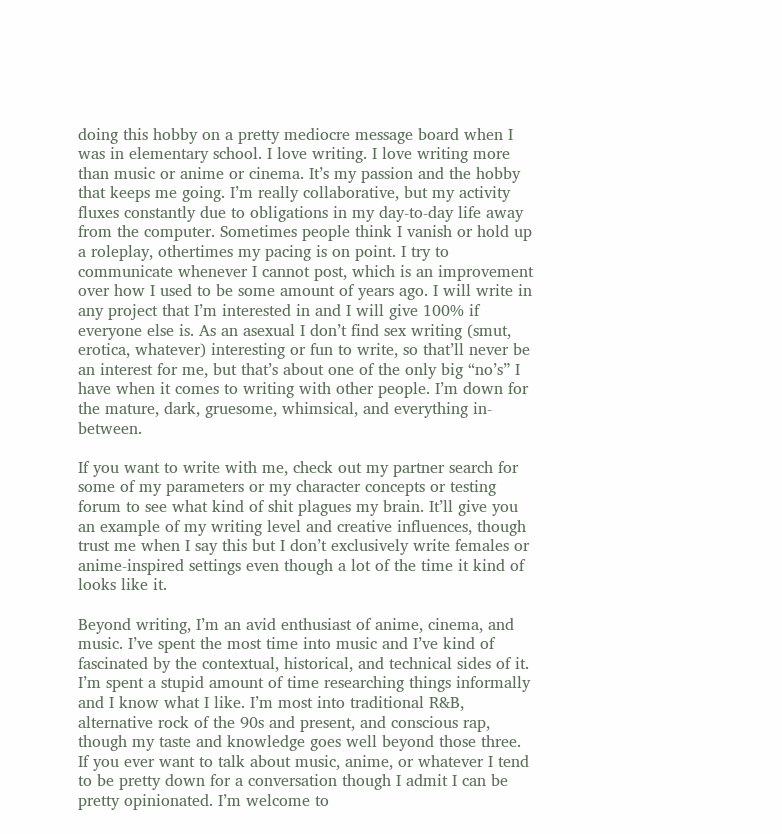doing this hobby on a pretty mediocre message board when I was in elementary school. I love writing. I love writing more than music or anime or cinema. It’s my passion and the hobby that keeps me going. I’m really collaborative, but my activity fluxes constantly due to obligations in my day-to-day life away from the computer. Sometimes people think I vanish or hold up a roleplay, othertimes my pacing is on point. I try to communicate whenever I cannot post, which is an improvement over how I used to be some amount of years ago. I will write in any project that I’m interested in and I will give 100% if everyone else is. As an asexual I don’t find sex writing (smut, erotica, whatever) interesting or fun to write, so that’ll never be an interest for me, but that’s about one of the only big “no’s” I have when it comes to writing with other people. I’m down for the mature, dark, gruesome, whimsical, and everything in-between.

If you want to write with me, check out my partner search for some of my parameters or my character concepts or testing forum to see what kind of shit plagues my brain. It’ll give you an example of my writing level and creative influences, though trust me when I say this but I don’t exclusively write females or anime-inspired settings even though a lot of the time it kind of looks like it.

Beyond writing, I’m an avid enthusiast of anime, cinema, and music. I’ve spent the most time into music and I’ve kind of fascinated by the contextual, historical, and technical sides of it. I’m spent a stupid amount of time researching things informally and I know what I like. I’m most into traditional R&B, alternative rock of the 90s and present, and conscious rap, though my taste and knowledge goes well beyond those three. If you ever want to talk about music, anime, or whatever I tend to be pretty down for a conversation though I admit I can be pretty opinionated. I’m welcome to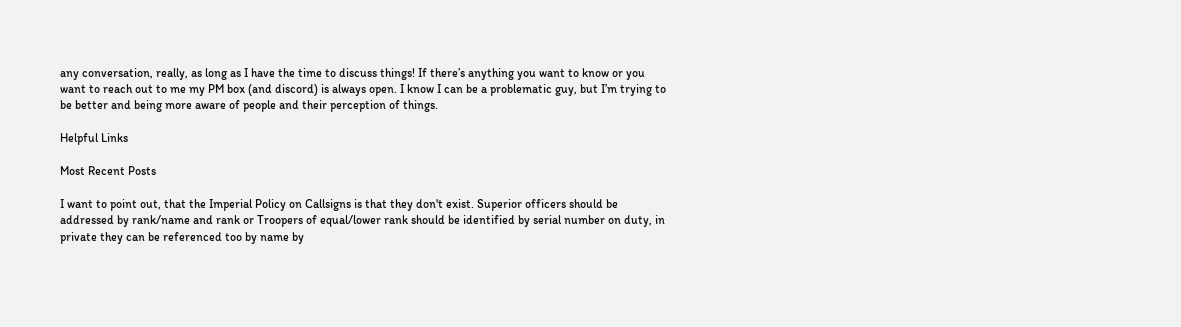any conversation, really, as long as I have the time to discuss things! If there’s anything you want to know or you want to reach out to me my PM box (and discord) is always open. I know I can be a problematic guy, but I’m trying to be better and being more aware of people and their perception of things.

Helpful Links

Most Recent Posts

I want to point out, that the Imperial Policy on Callsigns is that they don't exist. Superior officers should be addressed by rank/name and rank or Troopers of equal/lower rank should be identified by serial number on duty, in private they can be referenced too by name by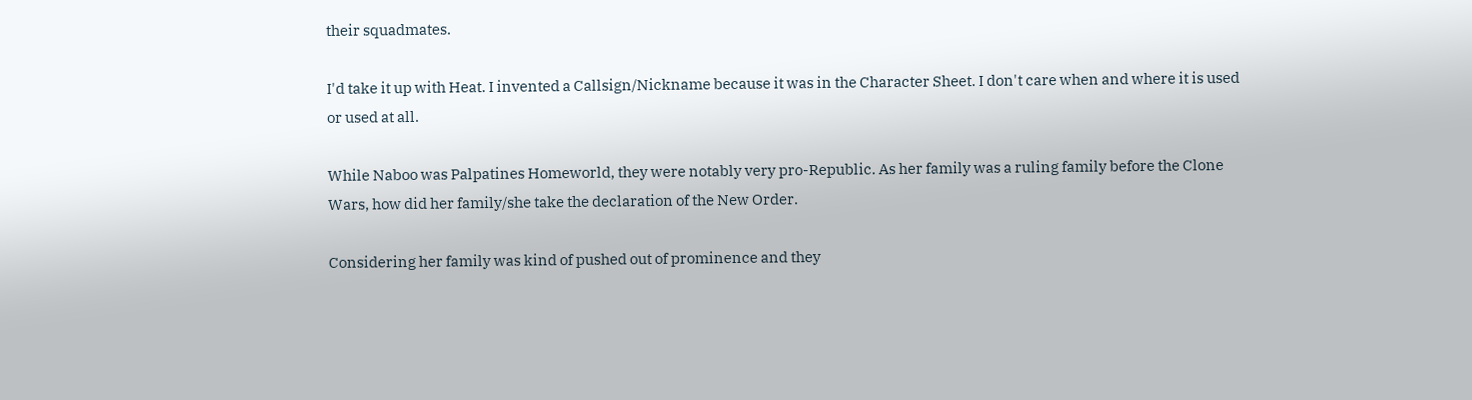their squadmates.

I'd take it up with Heat. I invented a Callsign/Nickname because it was in the Character Sheet. I don't care when and where it is used or used at all.

While Naboo was Palpatines Homeworld, they were notably very pro-Republic. As her family was a ruling family before the Clone Wars, how did her family/she take the declaration of the New Order.

Considering her family was kind of pushed out of prominence and they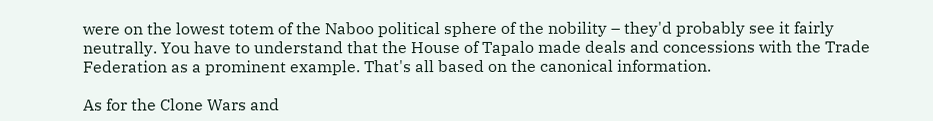were on the lowest totem of the Naboo political sphere of the nobility – they'd probably see it fairly neutrally. You have to understand that the House of Tapalo made deals and concessions with the Trade Federation as a prominent example. That's all based on the canonical information.

As for the Clone Wars and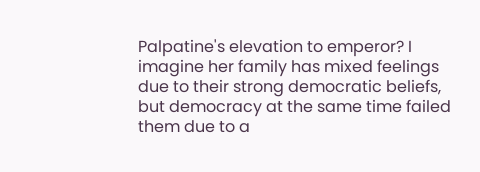Palpatine's elevation to emperor? I imagine her family has mixed feelings due to their strong democratic beliefs, but democracy at the same time failed them due to a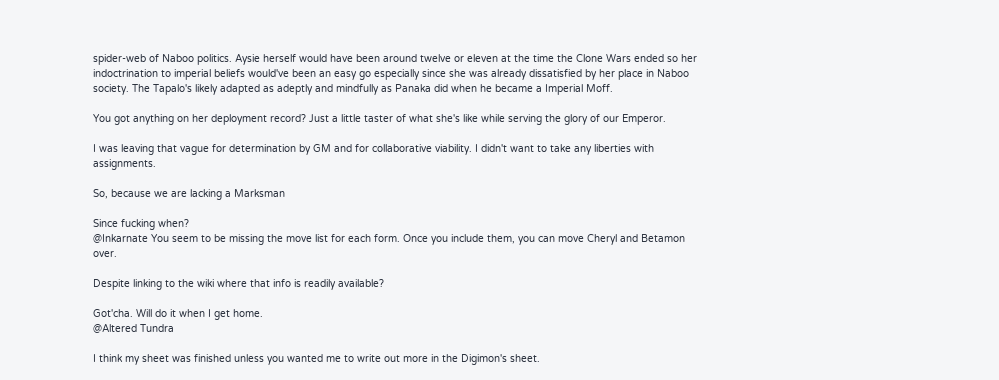spider-web of Naboo politics. Aysie herself would have been around twelve or eleven at the time the Clone Wars ended so her indoctrination to imperial beliefs would've been an easy go especially since she was already dissatisfied by her place in Naboo society. The Tapalo's likely adapted as adeptly and mindfully as Panaka did when he became a Imperial Moff.

You got anything on her deployment record? Just a little taster of what she's like while serving the glory of our Emperor.

I was leaving that vague for determination by GM and for collaborative viability. I didn't want to take any liberties with assignments.

So, because we are lacking a Marksman

Since fucking when?
@Inkarnate You seem to be missing the move list for each form. Once you include them, you can move Cheryl and Betamon over.

Despite linking to the wiki where that info is readily available?

Got'cha. Will do it when I get home.
@Altered Tundra

I think my sheet was finished unless you wanted me to write out more in the Digimon's sheet.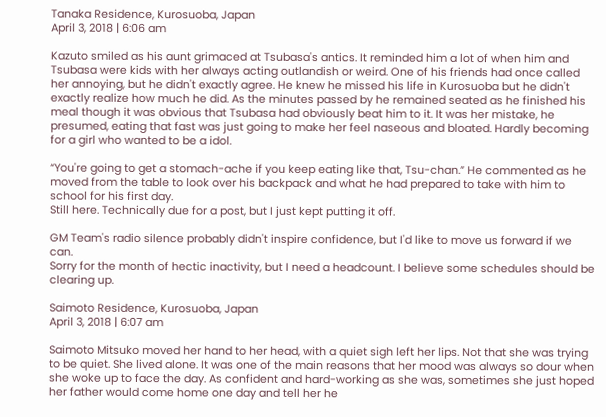Tanaka Residence, Kurosuoba, Japan
April 3, 2018 | 6:06 am

Kazuto smiled as his aunt grimaced at Tsubasa's antics. It reminded him a lot of when him and Tsubasa were kids with her always acting outlandish or weird. One of his friends had once called her annoying, but he didn't exactly agree. He knew he missed his life in Kurosuoba but he didn't exactly realize how much he did. As the minutes passed by he remained seated as he finished his meal though it was obvious that Tsubasa had obviously beat him to it. It was her mistake, he presumed, eating that fast was just going to make her feel naseous and bloated. Hardly becoming for a girl who wanted to be a idol.

“You're going to get a stomach-ache if you keep eating like that, Tsu-chan.” He commented as he moved from the table to look over his backpack and what he had prepared to take with him to school for his first day.
Still here. Technically due for a post, but I just kept putting it off.

GM Team's radio silence probably didn't inspire confidence, but I'd like to move us forward if we can.
Sorry for the month of hectic inactivity, but I need a headcount. I believe some schedules should be clearing up.

Saimoto Residence, Kurosuoba, Japan
April 3, 2018 | 6:07 am

Saimoto Mitsuko moved her hand to her head, with a quiet sigh left her lips. Not that she was trying to be quiet. She lived alone. It was one of the main reasons that her mood was always so dour when she woke up to face the day. As confident and hard-working as she was, sometimes she just hoped her father would come home one day and tell her he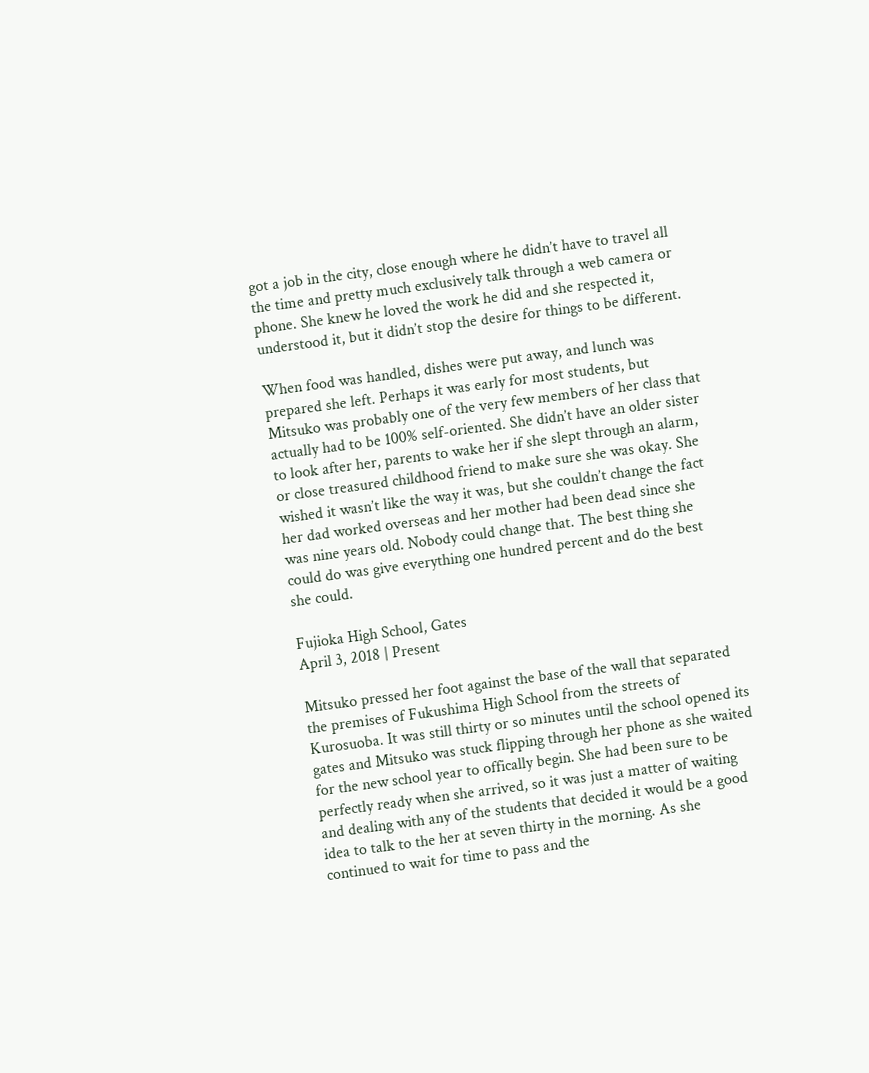got a job in the city, close enough where he didn’t have to travel all the time and pretty much exclusively talk through a web camera or phone. She knew he loved the work he did and she respected it, understood it, but it didn’t stop the desire for things to be different.

When food was handled, dishes were put away, and lunch was prepared she left. Perhaps it was early for most students, but Mitsuko was probably one of the very few members of her class that actually had to be 100% self-oriented. She didn’t have an older sister to look after her, parents to wake her if she slept through an alarm, or close treasured childhood friend to make sure she was okay. She wished it wasn’t like the way it was, but she couldn’t change the fact her dad worked overseas and her mother had been dead since she was nine years old. Nobody could change that. The best thing she could do was give everything one hundred percent and do the best she could.

Fujioka High School, Gates
April 3, 2018 | Present

Mitsuko pressed her foot against the base of the wall that separated the premises of Fukushima High School from the streets of Kurosuoba. It was still thirty or so minutes until the school opened its gates and Mitsuko was stuck flipping through her phone as she waited for the new school year to offically begin. She had been sure to be perfectly ready when she arrived, so it was just a matter of waiting and dealing with any of the students that decided it would be a good idea to talk to the her at seven thirty in the morning. As she continued to wait for time to pass and the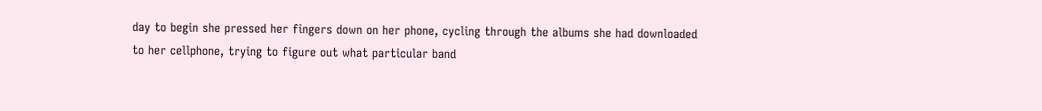day to begin she pressed her fingers down on her phone, cycling through the albums she had downloaded to her cellphone, trying to figure out what particular band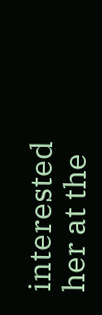interested her at the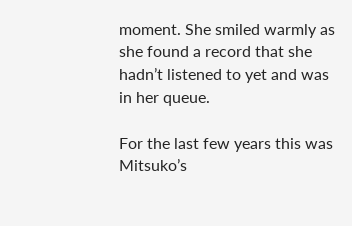moment. She smiled warmly as she found a record that she hadn’t listened to yet and was in her queue.

For the last few years this was Mitsuko’s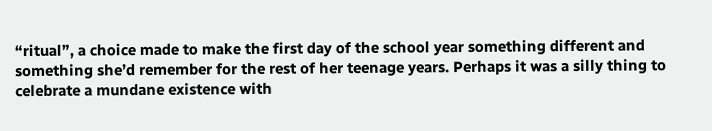“ritual”, a choice made to make the first day of the school year something different and something she’d remember for the rest of her teenage years. Perhaps it was a silly thing to celebrate a mundane existence with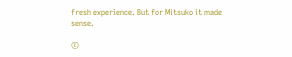fresh experience. But for Mitsuko it made sense.

©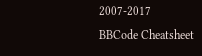2007-2017
BBCode Cheatsheet